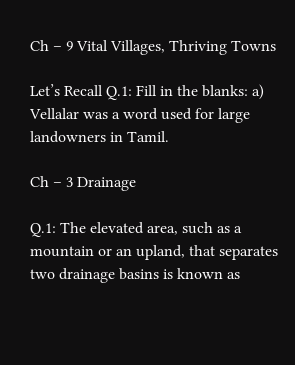Ch – 9 Vital Villages, Thriving Towns

Let’s Recall Q.1: Fill in the blanks: a) Vellalar was a word used for large landowners in Tamil.

Ch – 3 Drainage

Q.1: The elevated area, such as a mountain or an upland, that separates two drainage basins is known as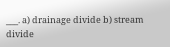___. a) drainage divide b) stream divide